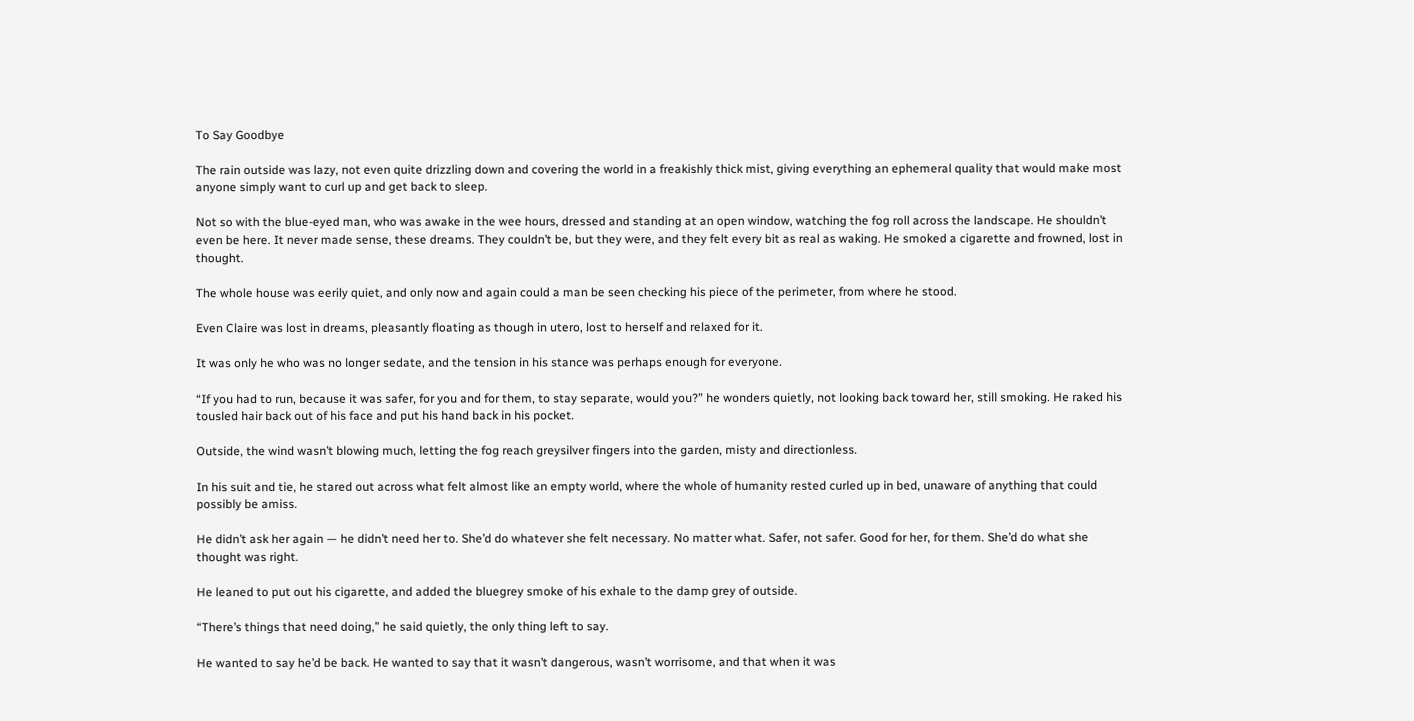To Say Goodbye

The rain outside was lazy, not even quite drizzling down and covering the world in a freakishly thick mist, giving everything an ephemeral quality that would make most anyone simply want to curl up and get back to sleep.

Not so with the blue-eyed man, who was awake in the wee hours, dressed and standing at an open window, watching the fog roll across the landscape. He shouldn’t even be here. It never made sense, these dreams. They couldn’t be, but they were, and they felt every bit as real as waking. He smoked a cigarette and frowned, lost in thought.

The whole house was eerily quiet, and only now and again could a man be seen checking his piece of the perimeter, from where he stood.

Even Claire was lost in dreams, pleasantly floating as though in utero, lost to herself and relaxed for it.

It was only he who was no longer sedate, and the tension in his stance was perhaps enough for everyone.

“If you had to run, because it was safer, for you and for them, to stay separate, would you?” he wonders quietly, not looking back toward her, still smoking. He raked his tousled hair back out of his face and put his hand back in his pocket.

Outside, the wind wasn’t blowing much, letting the fog reach greysilver fingers into the garden, misty and directionless.

In his suit and tie, he stared out across what felt almost like an empty world, where the whole of humanity rested curled up in bed, unaware of anything that could possibly be amiss.

He didn’t ask her again — he didn’t need her to. She’d do whatever she felt necessary. No matter what. Safer, not safer. Good for her, for them. She’d do what she thought was right.

He leaned to put out his cigarette, and added the bluegrey smoke of his exhale to the damp grey of outside.

“There’s things that need doing,” he said quietly, the only thing left to say.

He wanted to say he’d be back. He wanted to say that it wasn’t dangerous, wasn’t worrisome, and that when it was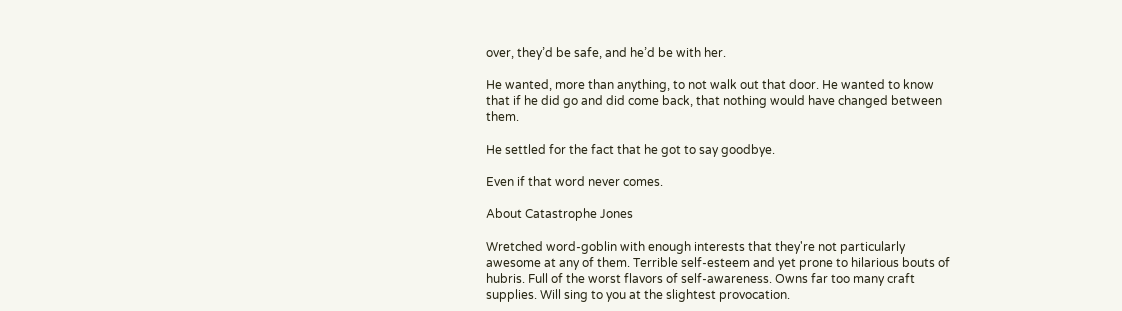over, they’d be safe, and he’d be with her.

He wanted, more than anything, to not walk out that door. He wanted to know that if he did go and did come back, that nothing would have changed between them.

He settled for the fact that he got to say goodbye.

Even if that word never comes.

About Catastrophe Jones

Wretched word-goblin with enough interests that they're not particularly awesome at any of them. Terrible self-esteem and yet prone to hilarious bouts of hubris. Full of the worst flavors of self-awareness. Owns far too many craft supplies. Will sing to you at the slightest provocation.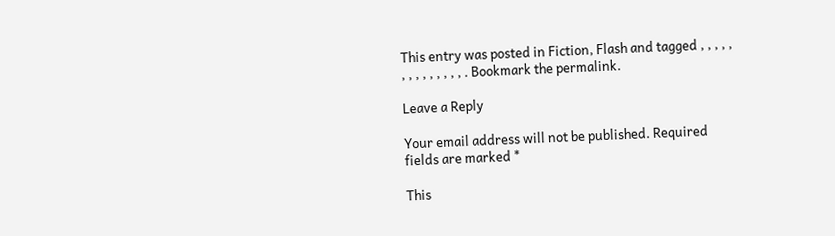This entry was posted in Fiction, Flash and tagged , , , , , , , , , , , , , , . Bookmark the permalink.

Leave a Reply

Your email address will not be published. Required fields are marked *

This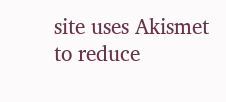site uses Akismet to reduce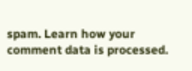spam. Learn how your comment data is processed.